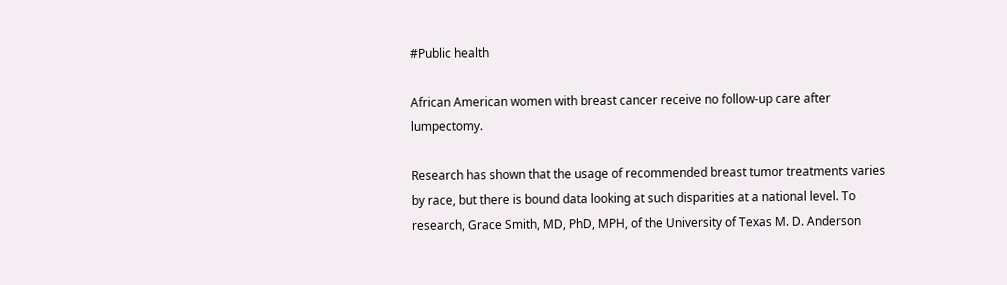#Public health

African American women with breast cancer receive no follow-up care after lumpectomy.

Research has shown that the usage of recommended breast tumor treatments varies by race, but there is bound data looking at such disparities at a national level. To research, Grace Smith, MD, PhD, MPH, of the University of Texas M. D. Anderson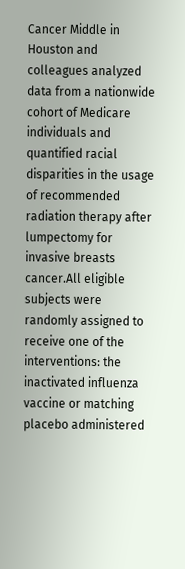Cancer Middle in Houston and colleagues analyzed data from a nationwide cohort of Medicare individuals and quantified racial disparities in the usage of recommended radiation therapy after lumpectomy for invasive breasts cancer.All eligible subjects were randomly assigned to receive one of the interventions: the inactivated influenza vaccine or matching placebo administered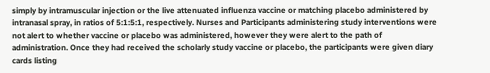simply by intramuscular injection or the live attenuated influenza vaccine or matching placebo administered by intranasal spray, in ratios of 5:1:5:1, respectively. Nurses and Participants administering study interventions were not alert to whether vaccine or placebo was administered, however they were alert to the path of administration. Once they had received the scholarly study vaccine or placebo, the participants were given diary cards listing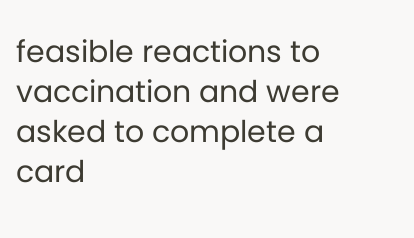feasible reactions to vaccination and were asked to complete a card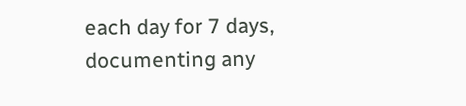each day for 7 days, documenting any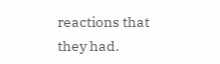reactions that they had.